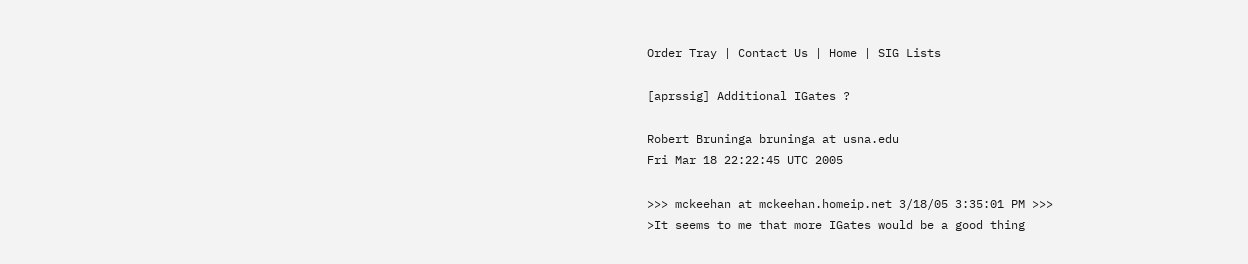Order Tray | Contact Us | Home | SIG Lists

[aprssig] Additional IGates ?

Robert Bruninga bruninga at usna.edu
Fri Mar 18 22:22:45 UTC 2005

>>> mckeehan at mckeehan.homeip.net 3/18/05 3:35:01 PM >>>
>It seems to me that more IGates would be a good thing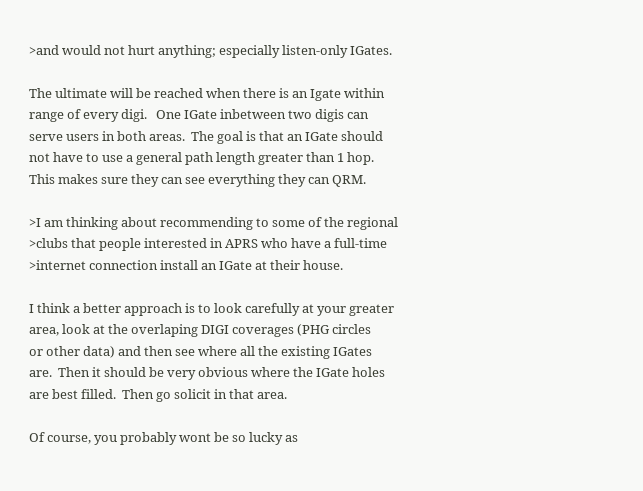>and would not hurt anything; especially listen-only IGates.

The ultimate will be reached when there is an Igate within
range of every digi.   One IGate inbetween two digis can
serve users in both areas.  The goal is that an IGate should
not have to use a general path length greater than 1 hop.
This makes sure they can see everything they can QRM.

>I am thinking about recommending to some of the regional
>clubs that people interested in APRS who have a full-time
>internet connection install an IGate at their house.

I think a better approach is to look carefully at your greater
area, look at the overlaping DIGI coverages (PHG circles
or other data) and then see where all the existing IGates
are.  Then it should be very obvious where the IGate holes
are best filled.  Then go solicit in that area.

Of course, you probably wont be so lucky as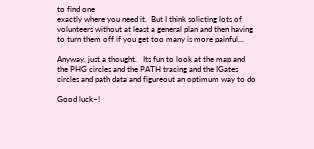to find one
exactly where you need it.  But I think solicting lots of
volunteers without at least a general plan and then having
to turn them off if you get too many is more painful...

Anyway, just a thought.   Its fun to look at the map and
the PHG circles and the PATH tracing and the IGates
circles and path data and figureout an optimum way to do

Good luck~!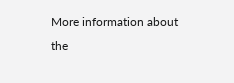More information about the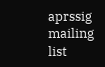aprssig mailing list